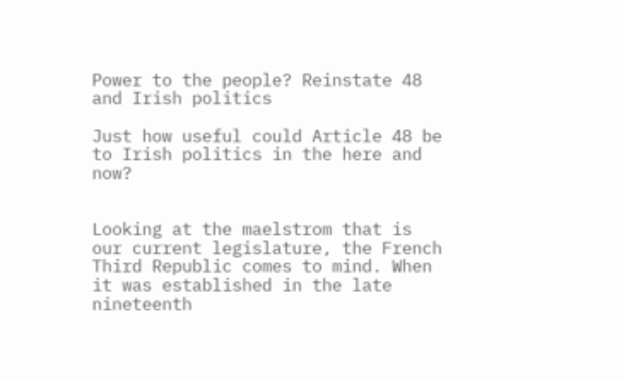Power to the people? Reinstate 48 and Irish politics

Just how useful could Article 48 be to Irish politics in the here and now?


Looking at the maelstrom that is our current legislature, the French Third Republic comes to mind. When it was established in the late nineteenth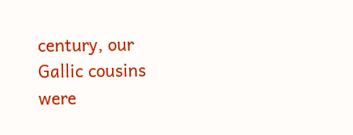century, our Gallic cousins were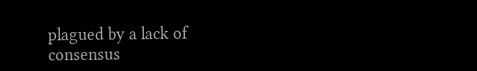plagued by a lack of consensus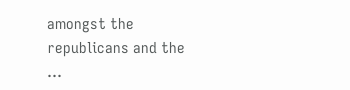amongst the republicans and the …